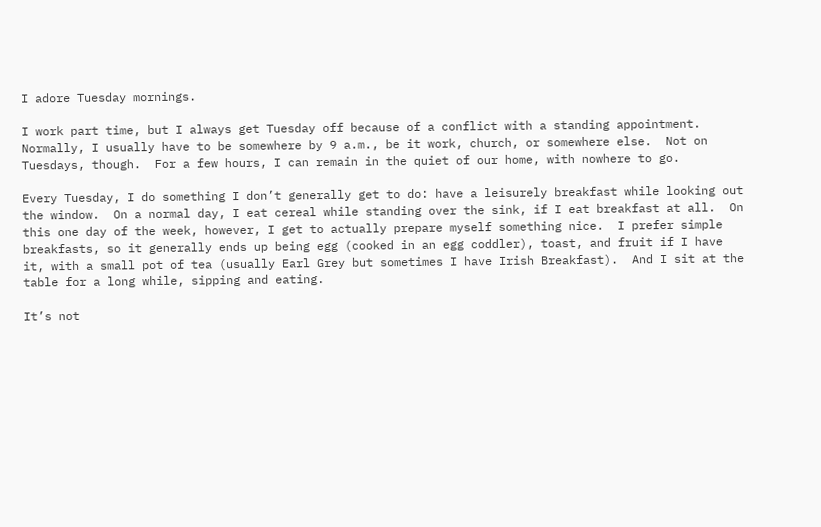I adore Tuesday mornings.

I work part time, but I always get Tuesday off because of a conflict with a standing appointment.  Normally, I usually have to be somewhere by 9 a.m., be it work, church, or somewhere else.  Not on Tuesdays, though.  For a few hours, I can remain in the quiet of our home, with nowhere to go.

Every Tuesday, I do something I don’t generally get to do: have a leisurely breakfast while looking out the window.  On a normal day, I eat cereal while standing over the sink, if I eat breakfast at all.  On this one day of the week, however, I get to actually prepare myself something nice.  I prefer simple breakfasts, so it generally ends up being egg (cooked in an egg coddler), toast, and fruit if I have it, with a small pot of tea (usually Earl Grey but sometimes I have Irish Breakfast).  And I sit at the table for a long while, sipping and eating.

It’s not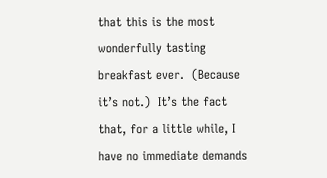that this is the most wonderfully tasting breakfast ever.  (Because it’s not.)  It’s the fact that, for a little while, I have no immediate demands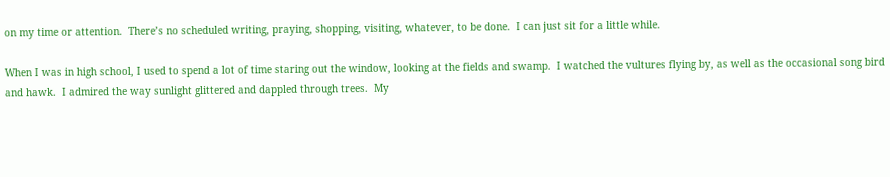on my time or attention.  There’s no scheduled writing, praying, shopping, visiting, whatever, to be done.  I can just sit for a little while.

When I was in high school, I used to spend a lot of time staring out the window, looking at the fields and swamp.  I watched the vultures flying by, as well as the occasional song bird and hawk.  I admired the way sunlight glittered and dappled through trees.  My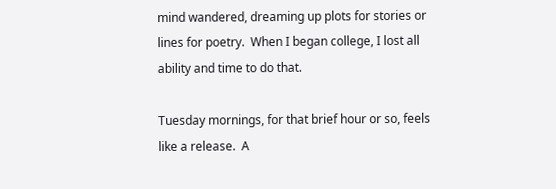mind wandered, dreaming up plots for stories or lines for poetry.  When I began college, I lost all ability and time to do that.

Tuesday mornings, for that brief hour or so, feels like a release.  A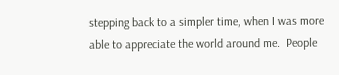stepping back to a simpler time, when I was more able to appreciate the world around me.  People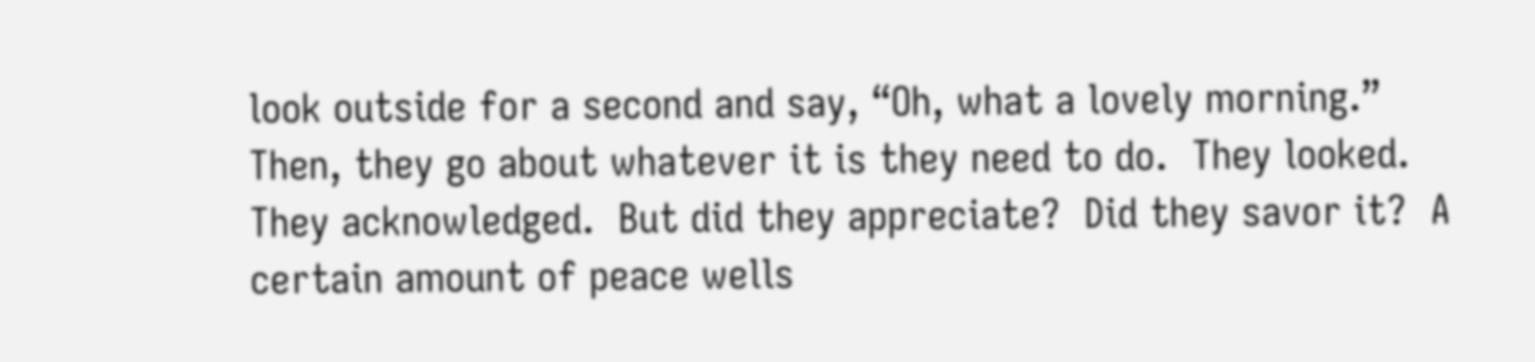look outside for a second and say, “Oh, what a lovely morning.”  Then, they go about whatever it is they need to do.  They looked.  They acknowledged.  But did they appreciate?  Did they savor it?  A certain amount of peace wells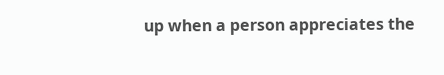up when a person appreciates the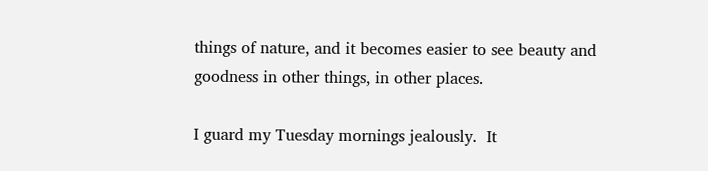things of nature, and it becomes easier to see beauty and goodness in other things, in other places.

I guard my Tuesday mornings jealously.  It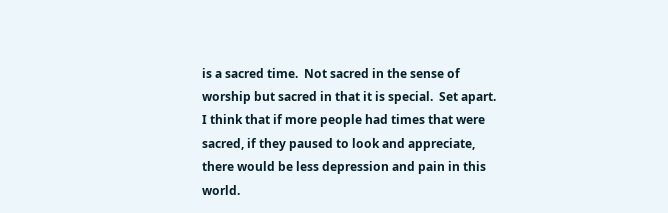is a sacred time.  Not sacred in the sense of worship but sacred in that it is special.  Set apart.  I think that if more people had times that were sacred, if they paused to look and appreciate, there would be less depression and pain in this world.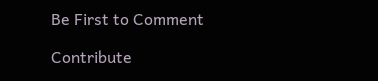Be First to Comment

Contribute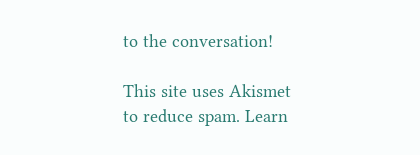to the conversation!

This site uses Akismet to reduce spam. Learn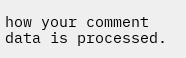how your comment data is processed.